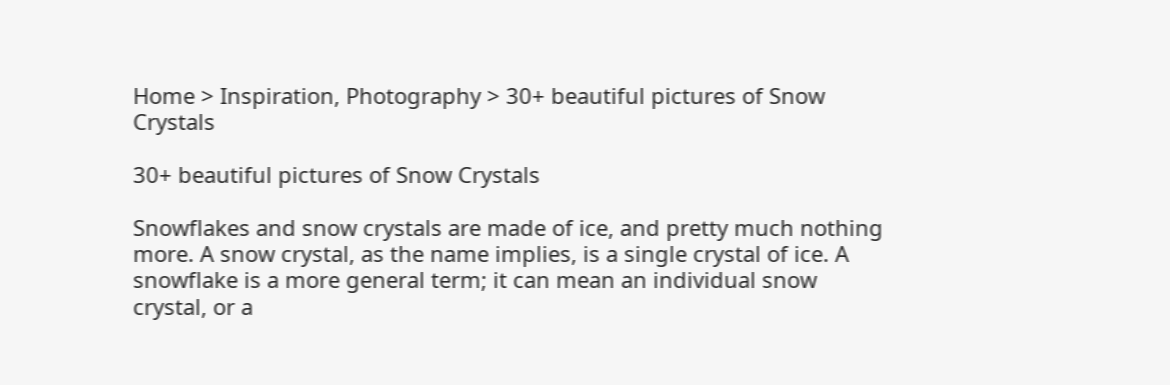Home > Inspiration, Photography > 30+ beautiful pictures of Snow Crystals

30+ beautiful pictures of Snow Crystals

Snowflakes and snow crystals are made of ice, and pretty much nothing more. A snow crystal, as the name implies, is a single crystal of ice. A snowflake is a more general term; it can mean an individual snow crystal, or a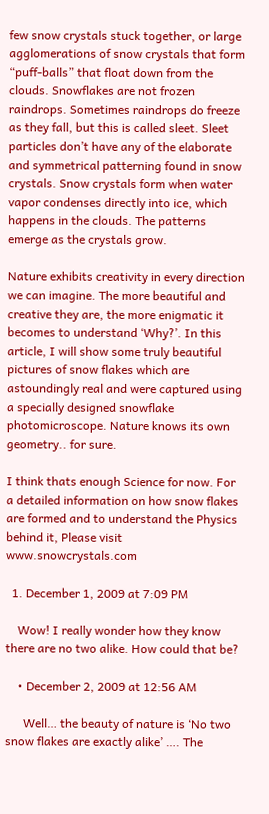few snow crystals stuck together, or large agglomerations of snow crystals that form “puff-balls” that float down from the clouds. Snowflakes are not frozen raindrops. Sometimes raindrops do freeze as they fall, but this is called sleet. Sleet particles don’t have any of the elaborate and symmetrical patterning found in snow crystals. Snow crystals form when water vapor condenses directly into ice, which happens in the clouds. The patterns emerge as the crystals grow.

Nature exhibits creativity in every direction we can imagine. The more beautiful and creative they are, the more enigmatic it becomes to understand ‘Why?’. In this article, I will show some truly beautiful pictures of snow flakes which are astoundingly real and were captured using a specially designed snowflake photomicroscope. Nature knows its own geometry.. for sure.

I think thats enough Science for now. For a detailed information on how snow flakes are formed and to understand the Physics behind it, Please visit www.snowcrystals.com

  1. December 1, 2009 at 7:09 PM

    Wow! I really wonder how they know there are no two alike. How could that be?

    • December 2, 2009 at 12:56 AM

      Well… the beauty of nature is ‘No two snow flakes are exactly alike’ …. The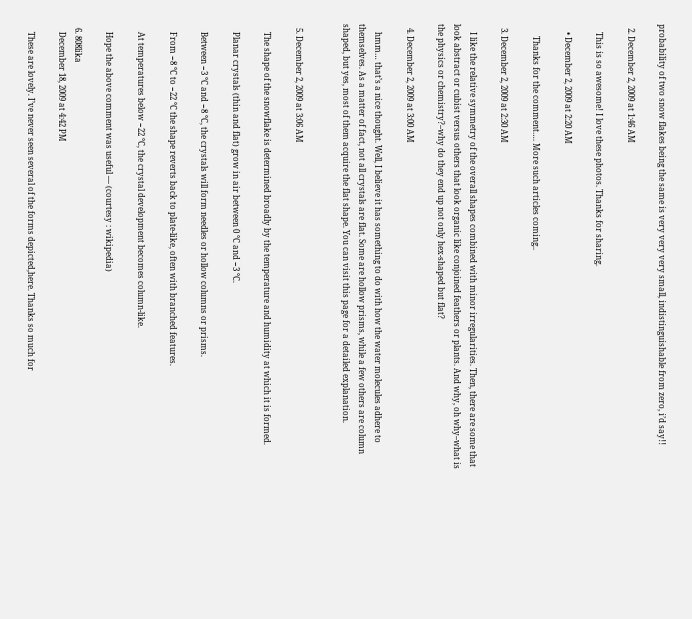probability of two snow flakes being the same is very very very small, indistinguishable from zero, i’d say!!

  2. December 2, 2009 at 1:46 AM

    This is so awesome! I love these photos. Thanks for sharing.

    • December 2, 2009 at 2:20 AM

      Thanks for the comment…. More such articles coming..

  3. December 2, 2009 at 2:30 AM

    I like the relative symmetry of the overall shapes combined with minor irregularities. Then, there are some that look abstract or cubist versus others that look organic like conjoined feathers or plants. And why, oh why–what is the physics or chemistry?–why do they end up not only hex-shaped but flat?

  4. December 2, 2009 at 3:00 AM

    hmm… that’s a nice thought. Well, I believe it has something to do with how the water molecules adhere to themselves. As a matter of fact, not all crystals are flat. Some are hollow prisms, while a few others are column shaped, but yes, most of them acquire the flat shape. You can visit this page for a detailed explanation.


  5. December 2, 2009 at 3:06 AM

    The shape of the snowflake is determined broadly by the temperature and humidity at which it is formed.

    Planar crystals (thin and flat) grow in air between 0 °C and −3 °C.

    Between −3 °C and −8 °C, the crystals will form needles or hollow columns or prisms.

    From −8 °C to −22 °C the shape reverts back to plate-like, often with branched features.

    At temperatures below −22 °C, the crystal development becomes column-like.

    Hope the above comment was useful — (courtesy : wikipedia)

  6. 808lika
    December 18, 2009 at 4:42 PM

    These are lovely. I’ve never seen several of the forms depicted,here. Thanks so much for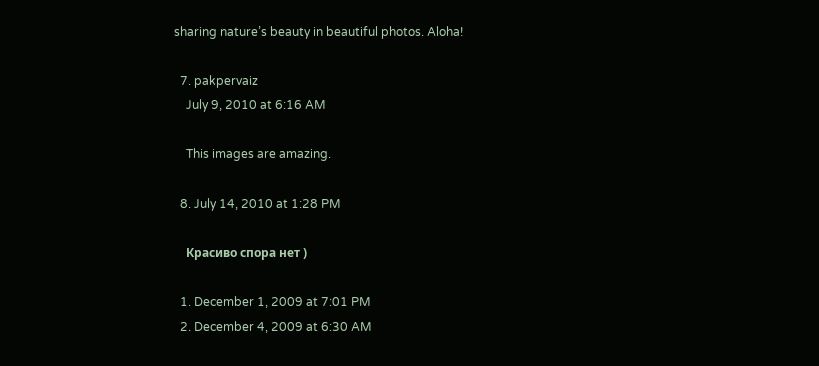sharing nature’s beauty in beautiful photos. Aloha!

  7. pakpervaiz
    July 9, 2010 at 6:16 AM

    This images are amazing.

  8. July 14, 2010 at 1:28 PM

    Красиво спора нет )

  1. December 1, 2009 at 7:01 PM
  2. December 4, 2009 at 6:30 AM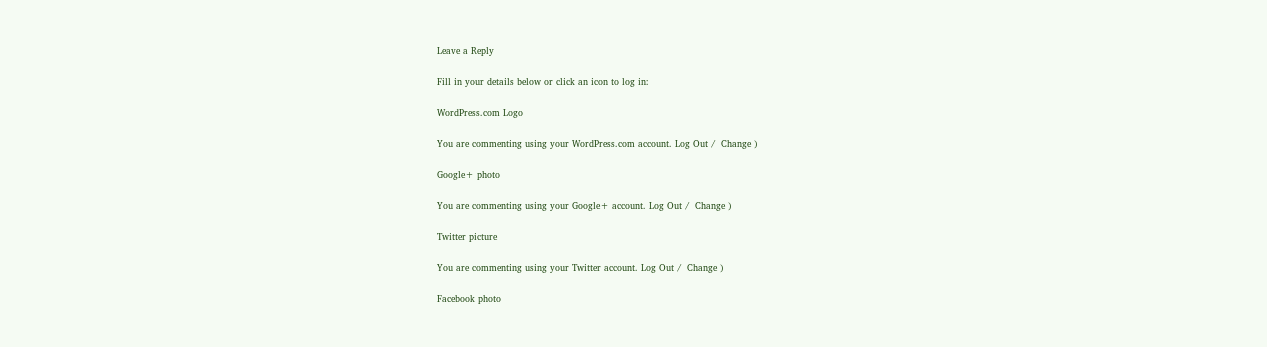Leave a Reply

Fill in your details below or click an icon to log in:

WordPress.com Logo

You are commenting using your WordPress.com account. Log Out /  Change )

Google+ photo

You are commenting using your Google+ account. Log Out /  Change )

Twitter picture

You are commenting using your Twitter account. Log Out /  Change )

Facebook photo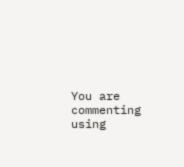You are commenting using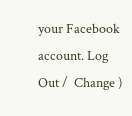your Facebook account. Log Out /  Change )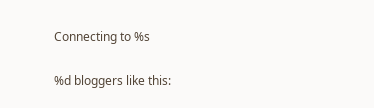Connecting to %s

%d bloggers like this: